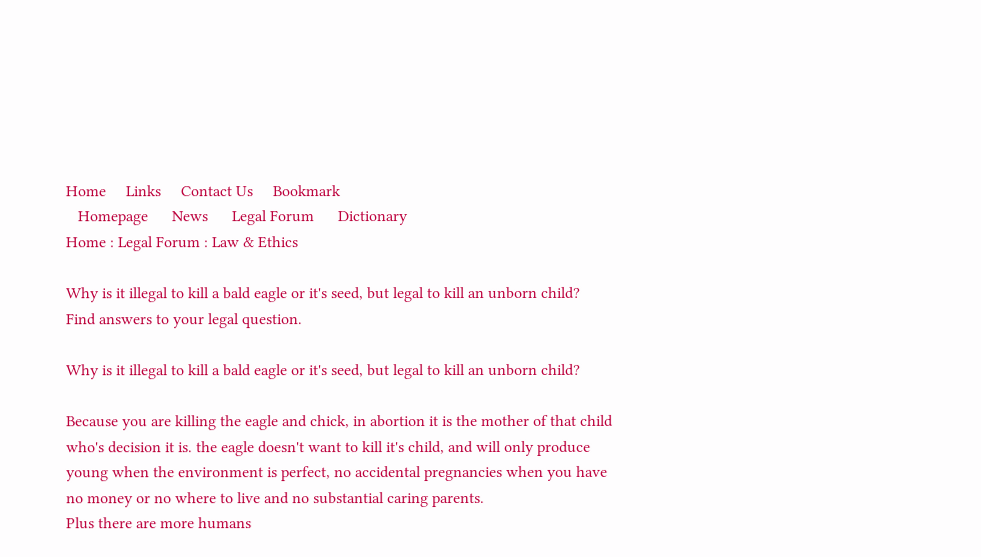Home     Links     Contact Us     Bookmark
   Homepage      News      Legal Forum      Dictionary
Home : Legal Forum : Law & Ethics

Why is it illegal to kill a bald eagle or it's seed, but legal to kill an unborn child?
Find answers to your legal question.

Why is it illegal to kill a bald eagle or it's seed, but legal to kill an unborn child?

Because you are killing the eagle and chick, in abortion it is the mother of that child who's decision it is. the eagle doesn't want to kill it's child, and will only produce young when the environment is perfect, no accidental pregnancies when you have no money or no where to live and no substantial caring parents.
Plus there are more humans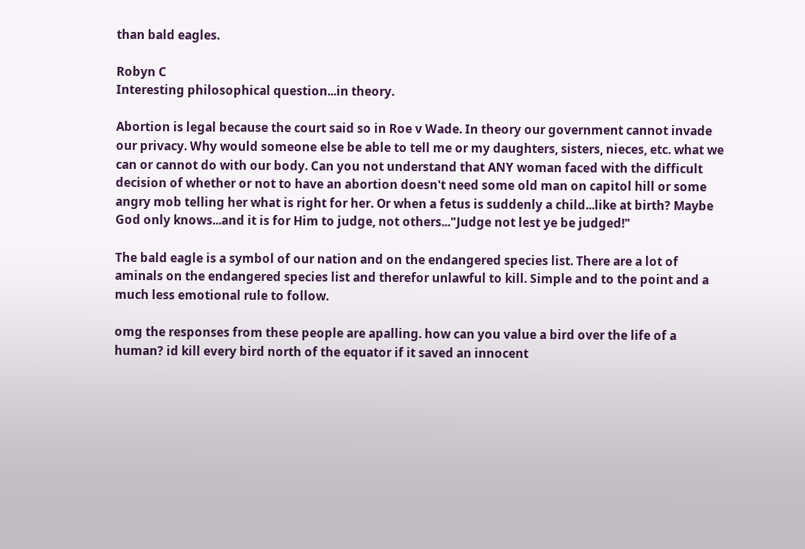than bald eagles.

Robyn C
Interesting philosophical question...in theory.

Abortion is legal because the court said so in Roe v Wade. In theory our government cannot invade our privacy. Why would someone else be able to tell me or my daughters, sisters, nieces, etc. what we can or cannot do with our body. Can you not understand that ANY woman faced with the difficult decision of whether or not to have an abortion doesn't need some old man on capitol hill or some angry mob telling her what is right for her. Or when a fetus is suddenly a child...like at birth? Maybe God only knows...and it is for Him to judge, not others..."Judge not lest ye be judged!"

The bald eagle is a symbol of our nation and on the endangered species list. There are a lot of aminals on the endangered species list and therefor unlawful to kill. Simple and to the point and a much less emotional rule to follow.

omg the responses from these people are apalling. how can you value a bird over the life of a human? id kill every bird north of the equator if it saved an innocent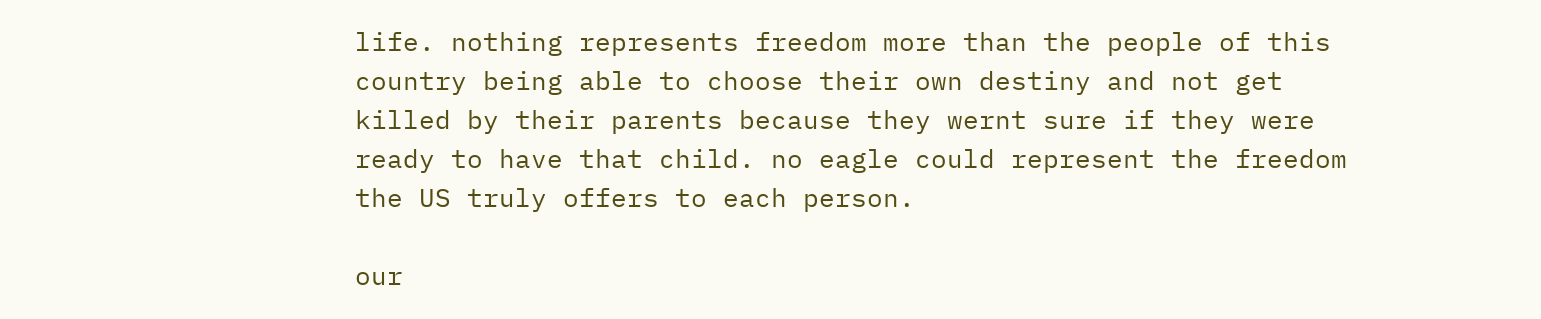life. nothing represents freedom more than the people of this country being able to choose their own destiny and not get killed by their parents because they wernt sure if they were ready to have that child. no eagle could represent the freedom the US truly offers to each person.

our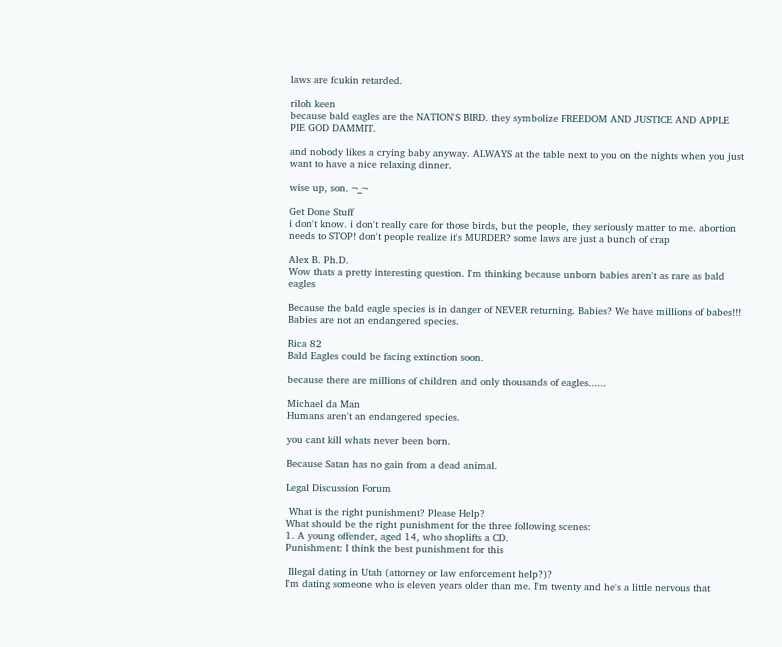laws are fcukin retarded.

riloh keen
because bald eagles are the NATION'S BIRD. they symbolize FREEDOM AND JUSTICE AND APPLE PIE GOD DAMMIT.

and nobody likes a crying baby anyway. ALWAYS at the table next to you on the nights when you just want to have a nice relaxing dinner.

wise up, son. ¬_¬

Get Done Stuff
i don't know. i don't really care for those birds, but the people, they seriously matter to me. abortion needs to STOP! don't people realize it's MURDER? some laws are just a bunch of crap

Alex B. Ph.D.
Wow thats a pretty interesting question. I'm thinking because unborn babies aren't as rare as bald eagles

Because the bald eagle species is in danger of NEVER returning. Babies? We have millions of babes!!! Babies are not an endangered species.

Rica 82
Bald Eagles could be facing extinction soon.

because there are millions of children and only thousands of eagles......

Michael da Man
Humans aren't an endangered species.

you cant kill whats never been born.

Because Satan has no gain from a dead animal.

Legal Discussion Forum

 What is the right punishment? Please Help?
What should be the right punishment for the three following scenes:
1. A young offender, aged 14, who shoplifts a CD.
Punishment: I think the best punishment for this

 Illegal dating in Utah (attorney or law enforcement help?)?
I'm dating someone who is eleven years older than me. I'm twenty and he's a little nervous that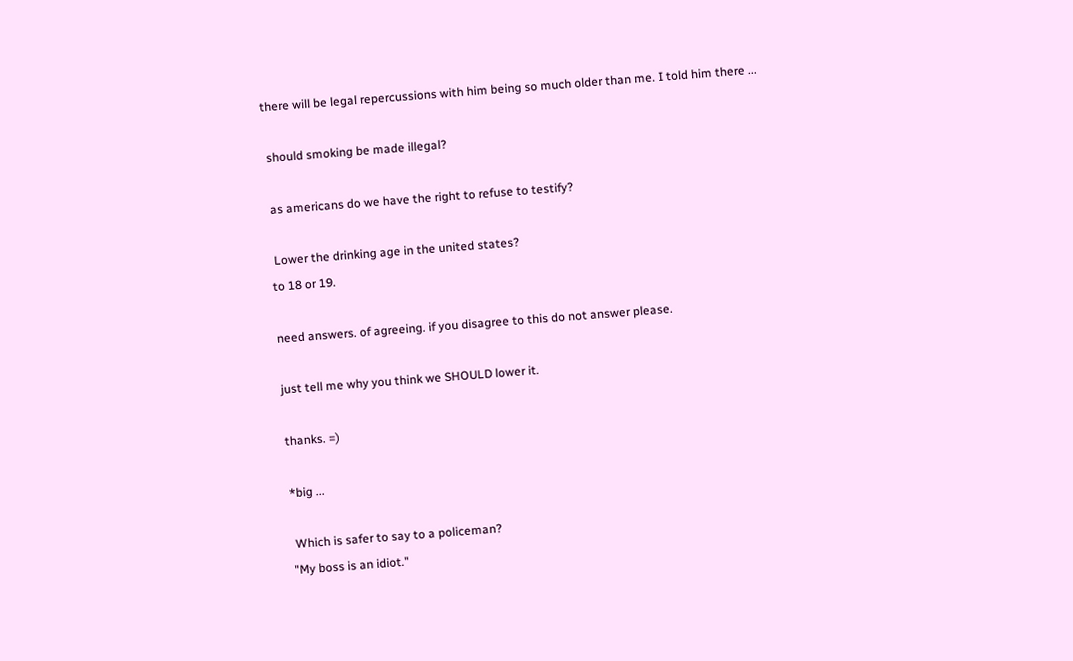there will be legal repercussions with him being so much older than me. I told him there ...

 should smoking be made illegal?

 as americans do we have the right to refuse to testify?

 Lower the drinking age in the united states?
to 18 or 19.

need answers. of agreeing. if you disagree to this do not answer please.

just tell me why you think we SHOULD lower it.

thanks. =)

*big ...

 Which is safer to say to a policeman?
"My boss is an idiot."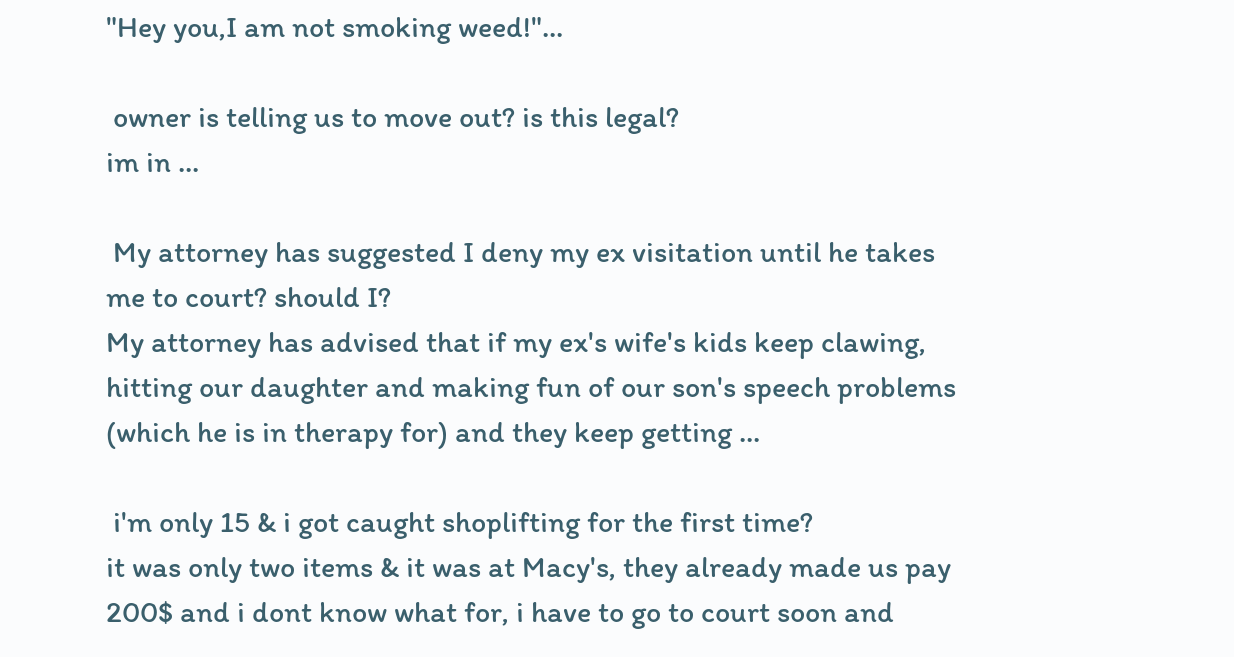"Hey you,I am not smoking weed!"...

 owner is telling us to move out? is this legal?
im in ...

 My attorney has suggested I deny my ex visitation until he takes me to court? should I?
My attorney has advised that if my ex's wife's kids keep clawing, hitting our daughter and making fun of our son's speech problems (which he is in therapy for) and they keep getting ...

 i'm only 15 & i got caught shoplifting for the first time?
it was only two items & it was at Macy's, they already made us pay 200$ and i dont know what for, i have to go to court soon and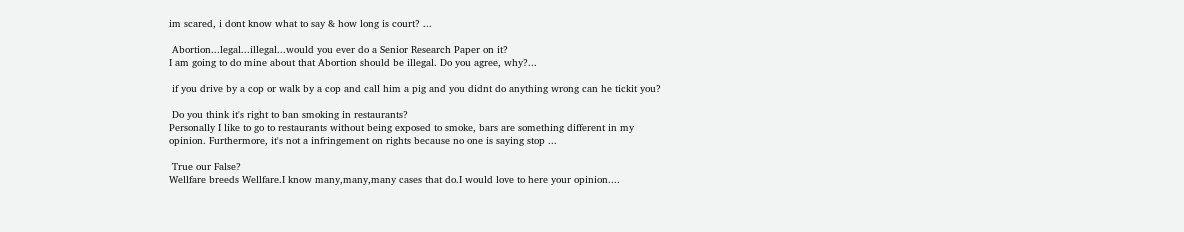im scared, i dont know what to say & how long is court? ...

 Abortion...legal...illegal...would you ever do a Senior Research Paper on it?
I am going to do mine about that Abortion should be illegal. Do you agree, why?...

 if you drive by a cop or walk by a cop and call him a pig and you didnt do anything wrong can he tickit you?

 Do you think it's right to ban smoking in restaurants?
Personally I like to go to restaurants without being exposed to smoke, bars are something different in my opinion. Furthermore, it's not a infringement on rights because no one is saying stop ...

 True our False?
Wellfare breeds Wellfare.I know many,many,many cases that do.I would love to here your opinion....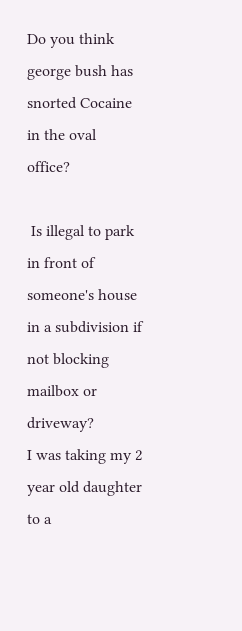Do you think george bush has snorted Cocaine in the oval office?

 Is illegal to park in front of someone's house in a subdivision if not blocking mailbox or driveway?
I was taking my 2 year old daughter to a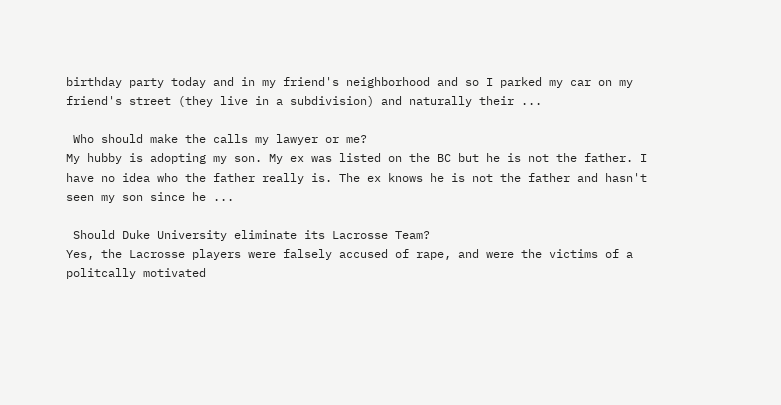birthday party today and in my friend's neighborhood and so I parked my car on my friend's street (they live in a subdivision) and naturally their ...

 Who should make the calls my lawyer or me?
My hubby is adopting my son. My ex was listed on the BC but he is not the father. I have no idea who the father really is. The ex knows he is not the father and hasn't seen my son since he ...

 Should Duke University eliminate its Lacrosse Team?
Yes, the Lacrosse players were falsely accused of rape, and were the victims of a politcally motivated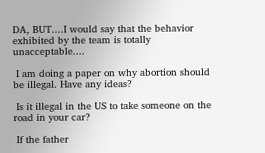DA, BUT....I would say that the behavior exhibited by the team is totally unacceptable....

 I am doing a paper on why abortion should be illegal. Have any ideas?

 Is it illegal in the US to take someone on the road in your car?

 If the father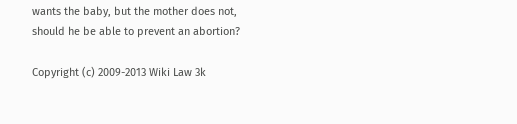wants the baby, but the mother does not, should he be able to prevent an abortion?

Copyright (c) 2009-2013 Wiki Law 3k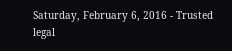Saturday, February 6, 2016 - Trusted legal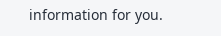information for you.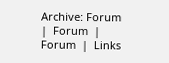Archive: Forum  |  Forum  |  Forum  |  Links